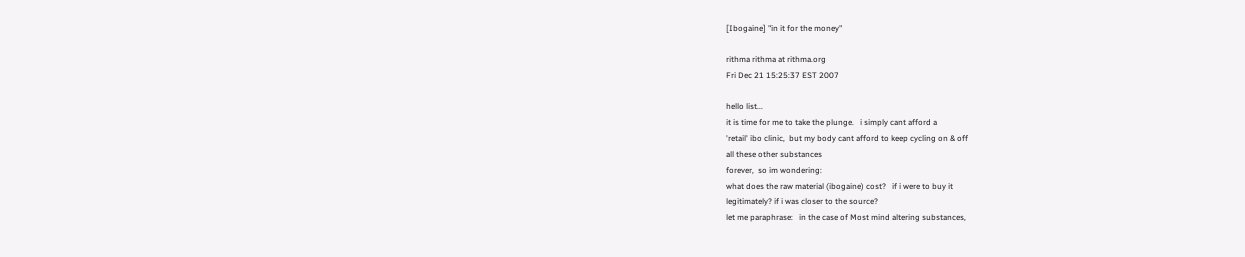[Ibogaine] "in it for the money"

rithma rithma at rithma.org
Fri Dec 21 15:25:37 EST 2007

hello list...
it is time for me to take the plunge.   i simply cant afford a
'retail' ibo clinic,  but my body cant afford to keep cycling on & off
all these other substances
forever,  so im wondering:
what does the raw material (ibogaine) cost?   if i were to buy it
legitimately? if i was closer to the source?
let me paraphrase:   in the case of Most mind altering substances,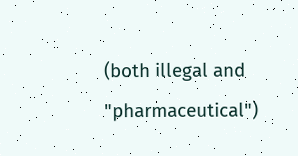(both illegal and "pharmaceutical")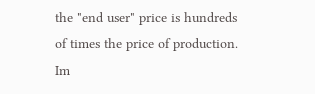the "end user" price is hundreds
of times the price of production.   Im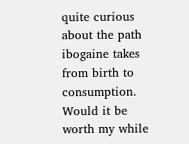quite curious about the path
ibogaine takes from birth to consumption.
Would it be worth my while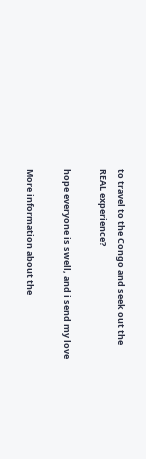to travel to the Congo and seek out the
REAL experience?

hope everyone is swell, and i send my love

More information about the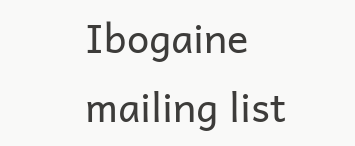Ibogaine mailing list